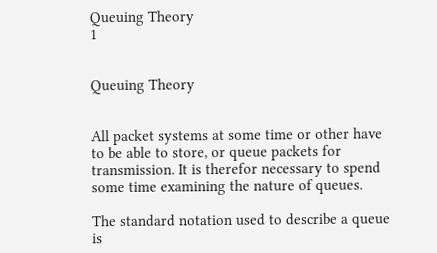Queuing Theory                                                          1


Queuing Theory


All packet systems at some time or other have to be able to store, or queue packets for transmission. It is therefor necessary to spend some time examining the nature of queues.

The standard notation used to describe a queue is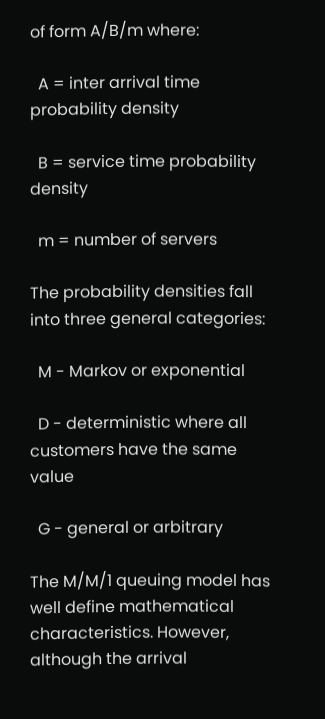of form A/B/m where:

  A = inter arrival time probability density

  B = service time probability density

  m = number of servers

The probability densities fall into three general categories:

  M - Markov or exponential

  D - deterministic where all customers have the same value

  G - general or arbitrary

The M/M/1 queuing model has well define mathematical characteristics. However, although the arrival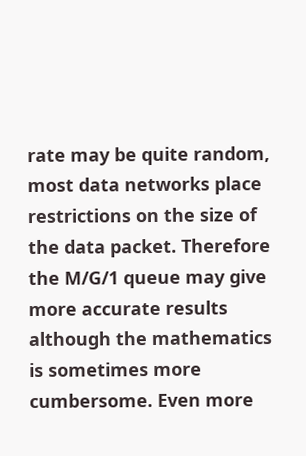rate may be quite random, most data networks place restrictions on the size of the data packet. Therefore the M/G/1 queue may give more accurate results although the mathematics is sometimes more cumbersome. Even more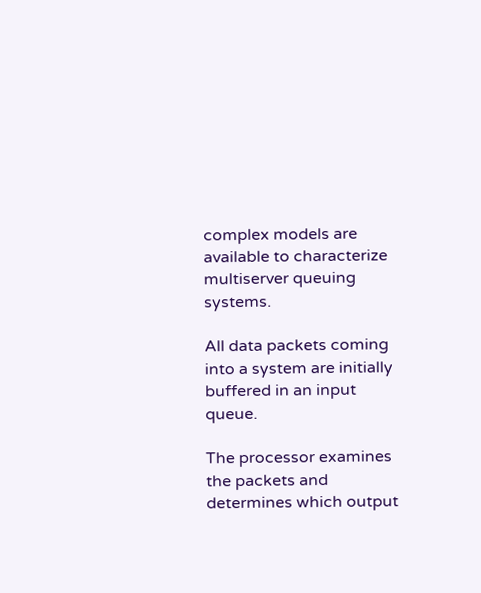complex models are available to characterize multiserver queuing systems.

All data packets coming into a system are initially buffered in an input queue.

The processor examines the packets and determines which output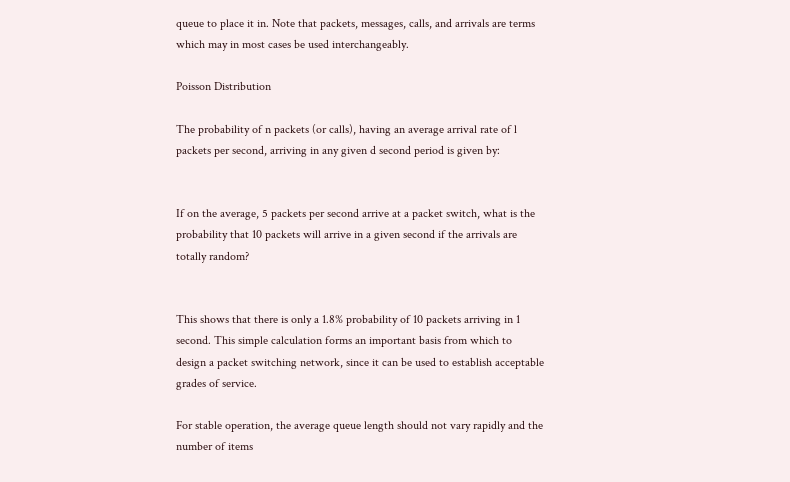queue to place it in. Note that packets, messages, calls, and arrivals are terms which may in most cases be used interchangeably.

Poisson Distribution

The probability of n packets (or calls), having an average arrival rate of l packets per second, arriving in any given d second period is given by:


If on the average, 5 packets per second arrive at a packet switch, what is the probability that 10 packets will arrive in a given second if the arrivals are totally random?


This shows that there is only a 1.8% probability of 10 packets arriving in 1 second. This simple calculation forms an important basis from which to design a packet switching network, since it can be used to establish acceptable grades of service.

For stable operation, the average queue length should not vary rapidly and the number of items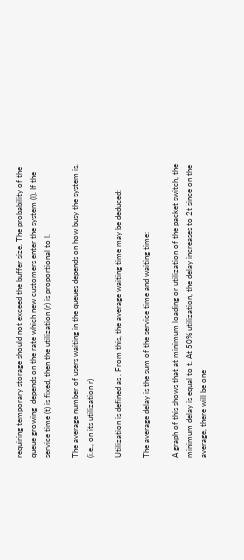requiring temporary storage should not exceed the buffer size. The probability of the queue growing  depends on the rate which new customers enter the system (l). If the service time (t) is fixed, then the utilization (r) is proportional to l.

The average number of users waiting in the queues depends on how busy the system is. (i.e., on its utilization r)

Utilization is defined as . From this, the average waiting time may be deduced:

The average delay is the sum of the service time and waiting time:

A graph of this shows that at minimum loading or utilization of the packet switch, the minimum delay is equal to t. At 50% utilization, the delay increases to 2t since on the average, there will be one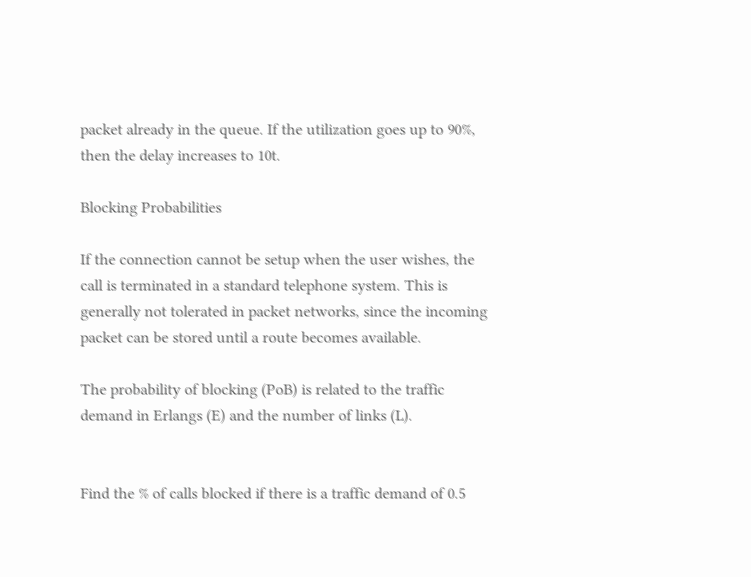packet already in the queue. If the utilization goes up to 90%, then the delay increases to 10t.

Blocking Probabilities

If the connection cannot be setup when the user wishes, the call is terminated in a standard telephone system. This is generally not tolerated in packet networks, since the incoming packet can be stored until a route becomes available.

The probability of blocking (PoB) is related to the traffic demand in Erlangs (E) and the number of links (L).


Find the % of calls blocked if there is a traffic demand of 0.5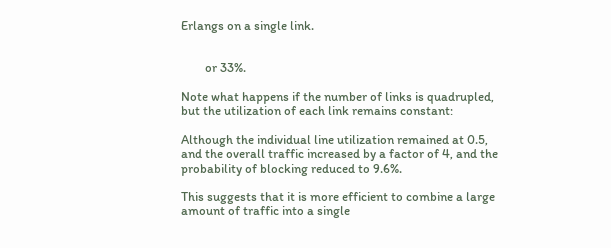Erlangs on a single link.


        or 33%.

Note what happens if the number of links is quadrupled, but the utilization of each link remains constant:

Although the individual line utilization remained at 0.5, and the overall traffic increased by a factor of 4, and the probability of blocking reduced to 9.6%.

This suggests that it is more efficient to combine a large amount of traffic into a single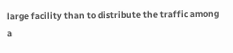large facility than to distribute the traffic among a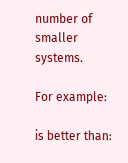number of smaller systems.

For example:

is better than: